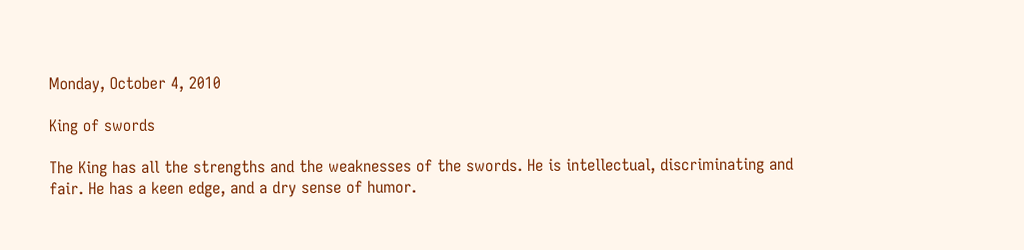Monday, October 4, 2010

King of swords

The King has all the strengths and the weaknesses of the swords. He is intellectual, discriminating and fair. He has a keen edge, and a dry sense of humor.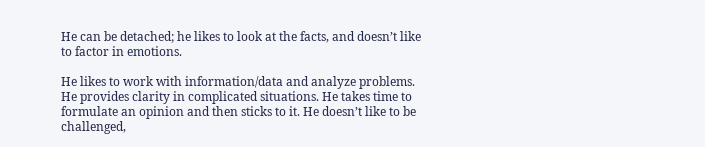He can be detached; he likes to look at the facts, and doesn’t like to factor in emotions.

He likes to work with information/data and analyze problems. He provides clarity in complicated situations. He takes time to formulate an opinion and then sticks to it. He doesn’t like to be challenged,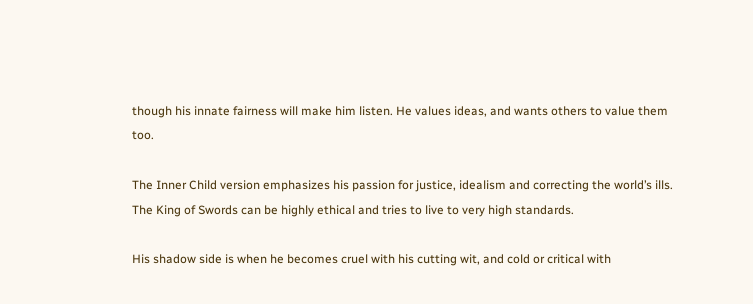though his innate fairness will make him listen. He values ideas, and wants others to value them too.

The Inner Child version emphasizes his passion for justice, idealism and correcting the world’s ills. The King of Swords can be highly ethical and tries to live to very high standards.

His shadow side is when he becomes cruel with his cutting wit, and cold or critical with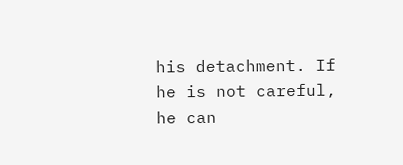his detachment. If he is not careful, he can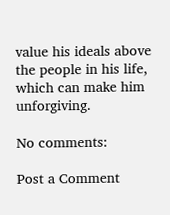value his ideals above the people in his life, which can make him unforgiving.

No comments:

Post a Comment